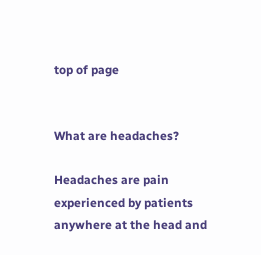top of page


What are headaches?

Headaches are pain experienced by patients anywhere at the head and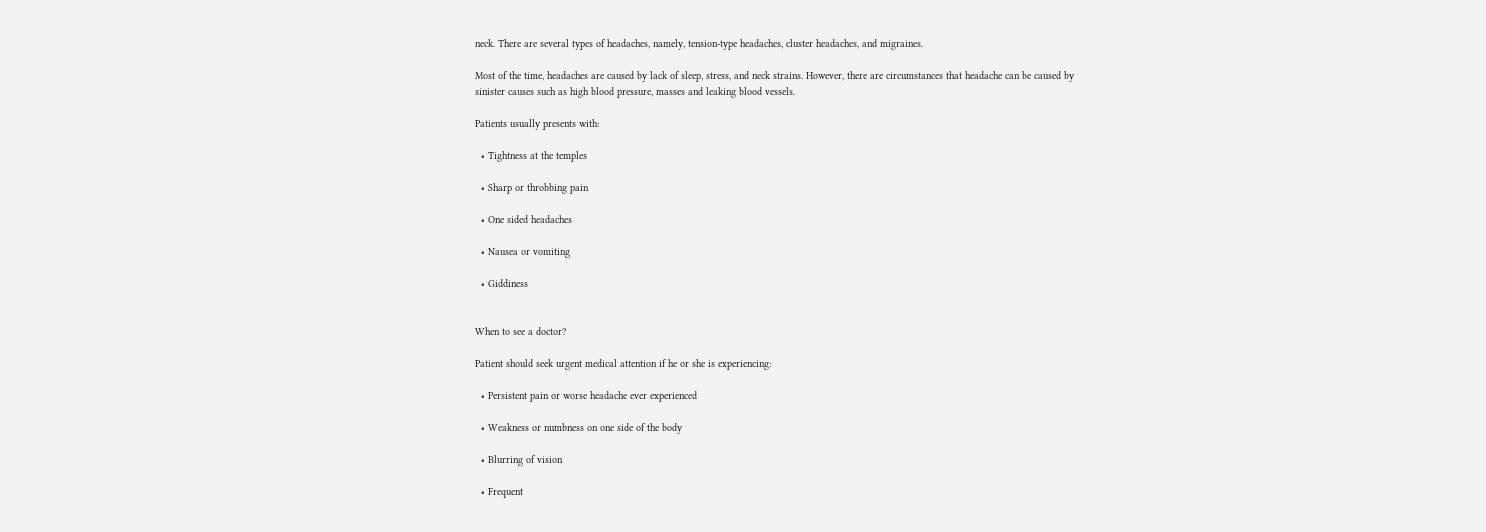neck. There are several types of headaches, namely, tension-type headaches, cluster headaches, and migraines.

Most of the time, headaches are caused by lack of sleep, stress, and neck strains. However, there are circumstances that headache can be caused by sinister causes such as high blood pressure, masses and leaking blood vessels.

Patients usually presents with:

  • Tightness at the temples

  • Sharp or throbbing pain

  • One sided headaches

  • Nausea or vomiting

  • Giddiness


When to see a doctor?

Patient should seek urgent medical attention if he or she is experiencing:

  • Persistent pain or worse headache ever experienced

  • Weakness or numbness on one side of the body

  • Blurring of vision

  • Frequent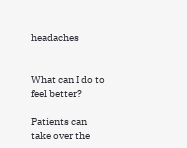headaches


What can I do to feel better?

Patients can take over the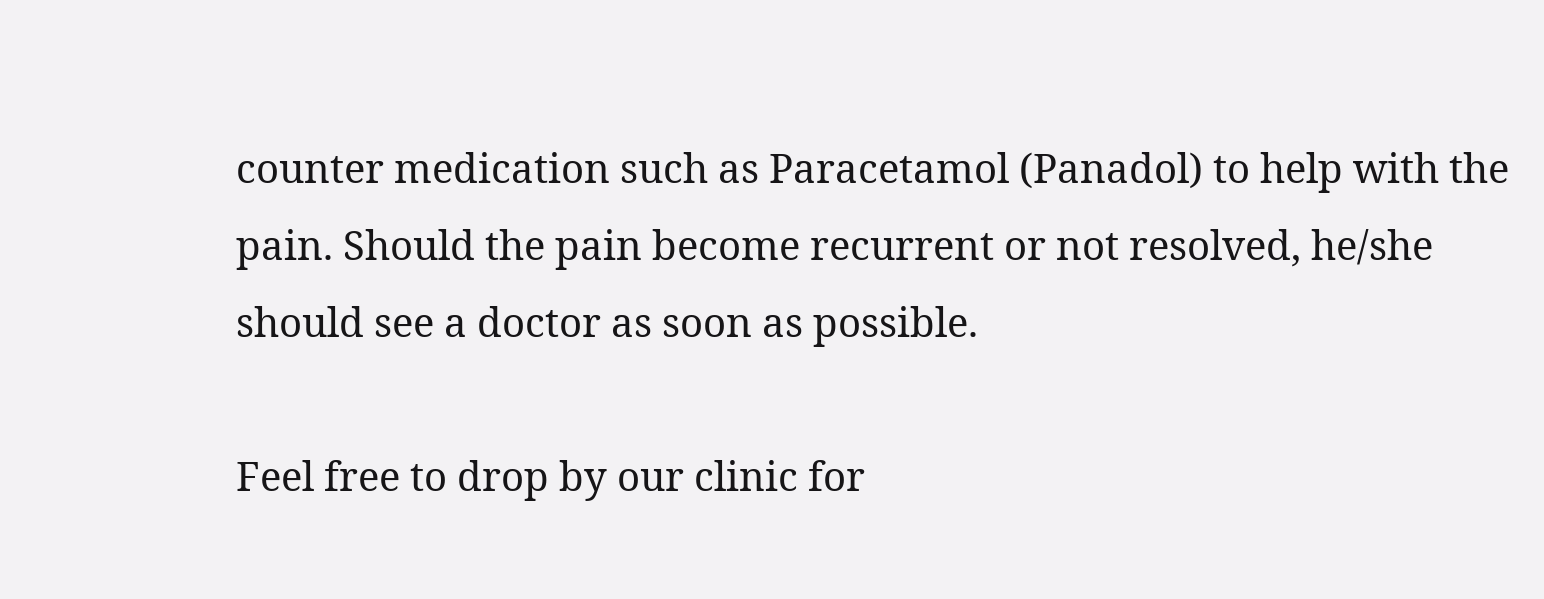counter medication such as Paracetamol (Panadol) to help with the pain. Should the pain become recurrent or not resolved, he/she should see a doctor as soon as possible.

Feel free to drop by our clinic for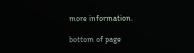more information.

bottom of page